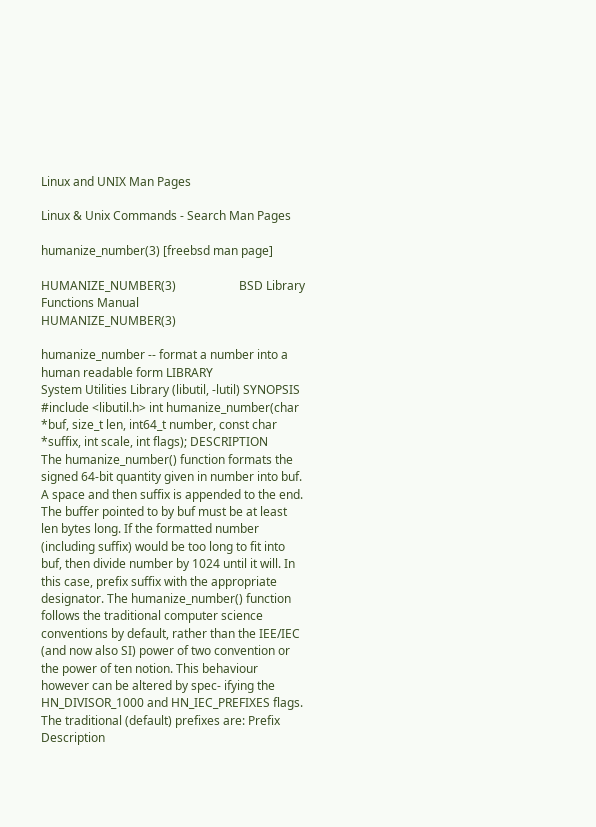Linux and UNIX Man Pages

Linux & Unix Commands - Search Man Pages

humanize_number(3) [freebsd man page]

HUMANIZE_NUMBER(3)                     BSD Library Functions Manual                     HUMANIZE_NUMBER(3)

humanize_number -- format a number into a human readable form LIBRARY
System Utilities Library (libutil, -lutil) SYNOPSIS
#include <libutil.h> int humanize_number(char *buf, size_t len, int64_t number, const char *suffix, int scale, int flags); DESCRIPTION
The humanize_number() function formats the signed 64-bit quantity given in number into buf. A space and then suffix is appended to the end. The buffer pointed to by buf must be at least len bytes long. If the formatted number (including suffix) would be too long to fit into buf, then divide number by 1024 until it will. In this case, prefix suffix with the appropriate designator. The humanize_number() function follows the traditional computer science conventions by default, rather than the IEE/IEC (and now also SI) power of two convention or the power of ten notion. This behaviour however can be altered by spec- ifying the HN_DIVISOR_1000 and HN_IEC_PREFIXES flags. The traditional (default) prefixes are: Prefix Description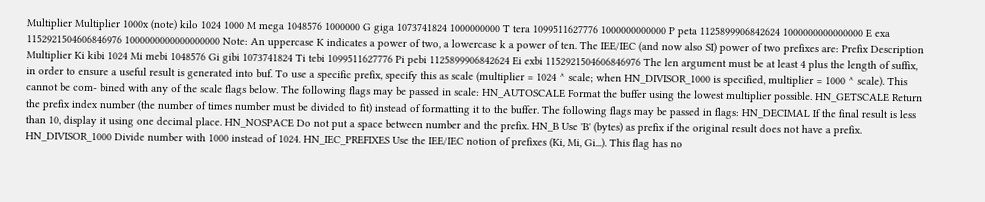Multiplier Multiplier 1000x (note) kilo 1024 1000 M mega 1048576 1000000 G giga 1073741824 1000000000 T tera 1099511627776 1000000000000 P peta 1125899906842624 1000000000000000 E exa 1152921504606846976 1000000000000000000 Note: An uppercase K indicates a power of two, a lowercase k a power of ten. The IEE/IEC (and now also SI) power of two prefixes are: Prefix Description Multiplier Ki kibi 1024 Mi mebi 1048576 Gi gibi 1073741824 Ti tebi 1099511627776 Pi pebi 1125899906842624 Ei exbi 1152921504606846976 The len argument must be at least 4 plus the length of suffix, in order to ensure a useful result is generated into buf. To use a specific prefix, specify this as scale (multiplier = 1024 ^ scale; when HN_DIVISOR_1000 is specified, multiplier = 1000 ^ scale). This cannot be com- bined with any of the scale flags below. The following flags may be passed in scale: HN_AUTOSCALE Format the buffer using the lowest multiplier possible. HN_GETSCALE Return the prefix index number (the number of times number must be divided to fit) instead of formatting it to the buffer. The following flags may be passed in flags: HN_DECIMAL If the final result is less than 10, display it using one decimal place. HN_NOSPACE Do not put a space between number and the prefix. HN_B Use 'B' (bytes) as prefix if the original result does not have a prefix. HN_DIVISOR_1000 Divide number with 1000 instead of 1024. HN_IEC_PREFIXES Use the IEE/IEC notion of prefixes (Ki, Mi, Gi...). This flag has no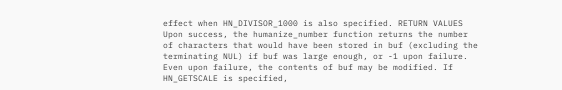effect when HN_DIVISOR_1000 is also specified. RETURN VALUES
Upon success, the humanize_number function returns the number of characters that would have been stored in buf (excluding the terminating NUL) if buf was large enough, or -1 upon failure. Even upon failure, the contents of buf may be modified. If HN_GETSCALE is specified,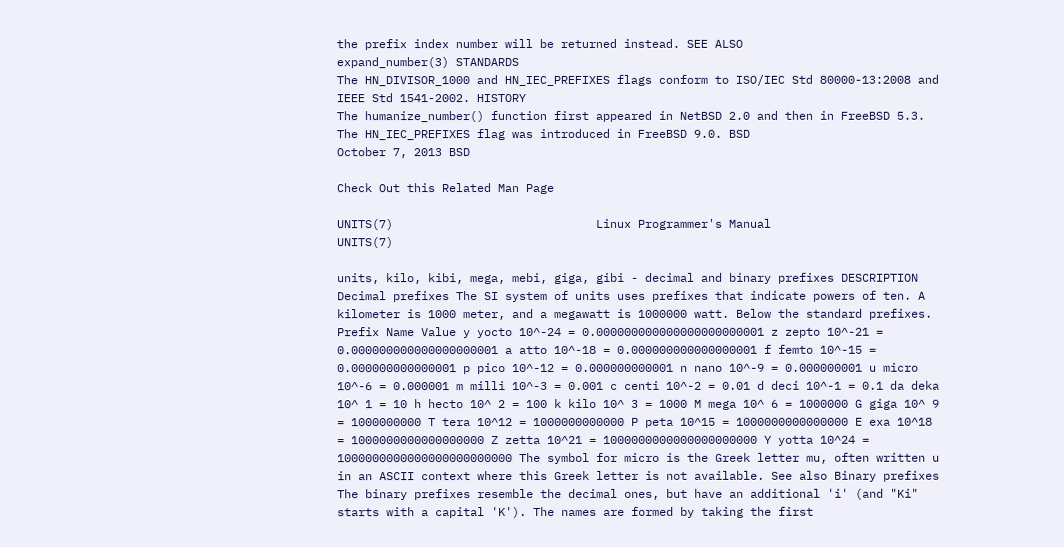the prefix index number will be returned instead. SEE ALSO
expand_number(3) STANDARDS
The HN_DIVISOR_1000 and HN_IEC_PREFIXES flags conform to ISO/IEC Std 80000-13:2008 and IEEE Std 1541-2002. HISTORY
The humanize_number() function first appeared in NetBSD 2.0 and then in FreeBSD 5.3. The HN_IEC_PREFIXES flag was introduced in FreeBSD 9.0. BSD
October 7, 2013 BSD

Check Out this Related Man Page

UNITS(7)                             Linux Programmer's Manual                            UNITS(7)

units, kilo, kibi, mega, mebi, giga, gibi - decimal and binary prefixes DESCRIPTION
Decimal prefixes The SI system of units uses prefixes that indicate powers of ten. A kilometer is 1000 meter, and a megawatt is 1000000 watt. Below the standard prefixes. Prefix Name Value y yocto 10^-24 = 0.000000000000000000000001 z zepto 10^-21 = 0.000000000000000000001 a atto 10^-18 = 0.000000000000000001 f femto 10^-15 = 0.000000000000001 p pico 10^-12 = 0.000000000001 n nano 10^-9 = 0.000000001 u micro 10^-6 = 0.000001 m milli 10^-3 = 0.001 c centi 10^-2 = 0.01 d deci 10^-1 = 0.1 da deka 10^ 1 = 10 h hecto 10^ 2 = 100 k kilo 10^ 3 = 1000 M mega 10^ 6 = 1000000 G giga 10^ 9 = 1000000000 T tera 10^12 = 1000000000000 P peta 10^15 = 1000000000000000 E exa 10^18 = 1000000000000000000 Z zetta 10^21 = 1000000000000000000000 Y yotta 10^24 = 1000000000000000000000000 The symbol for micro is the Greek letter mu, often written u in an ASCII context where this Greek letter is not available. See also Binary prefixes The binary prefixes resemble the decimal ones, but have an additional 'i' (and "Ki" starts with a capital 'K'). The names are formed by taking the first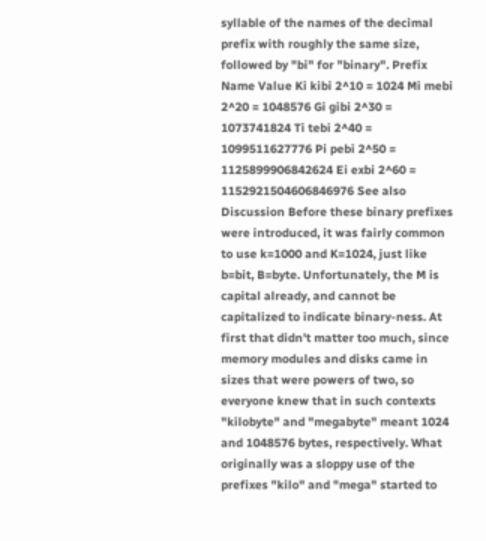syllable of the names of the decimal prefix with roughly the same size, followed by "bi" for "binary". Prefix Name Value Ki kibi 2^10 = 1024 Mi mebi 2^20 = 1048576 Gi gibi 2^30 = 1073741824 Ti tebi 2^40 = 1099511627776 Pi pebi 2^50 = 1125899906842624 Ei exbi 2^60 = 1152921504606846976 See also Discussion Before these binary prefixes were introduced, it was fairly common to use k=1000 and K=1024, just like b=bit, B=byte. Unfortunately, the M is capital already, and cannot be capitalized to indicate binary-ness. At first that didn't matter too much, since memory modules and disks came in sizes that were powers of two, so everyone knew that in such contexts "kilobyte" and "megabyte" meant 1024 and 1048576 bytes, respectively. What originally was a sloppy use of the prefixes "kilo" and "mega" started to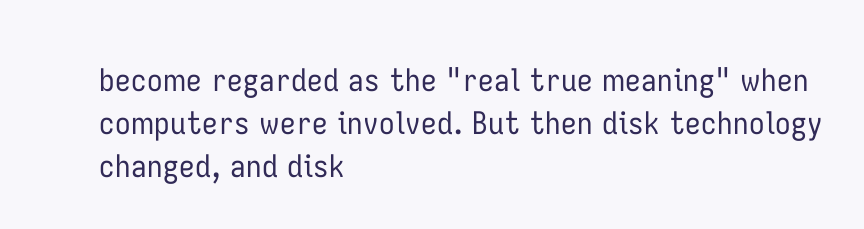become regarded as the "real true meaning" when computers were involved. But then disk technology changed, and disk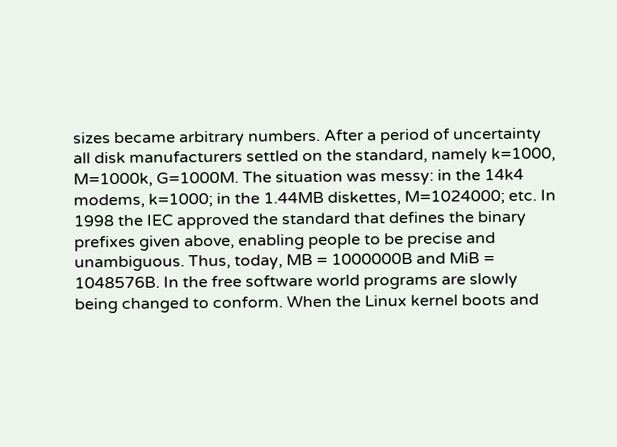sizes became arbitrary numbers. After a period of uncertainty all disk manufacturers settled on the standard, namely k=1000, M=1000k, G=1000M. The situation was messy: in the 14k4 modems, k=1000; in the 1.44MB diskettes, M=1024000; etc. In 1998 the IEC approved the standard that defines the binary prefixes given above, enabling people to be precise and unambiguous. Thus, today, MB = 1000000B and MiB = 1048576B. In the free software world programs are slowly being changed to conform. When the Linux kernel boots and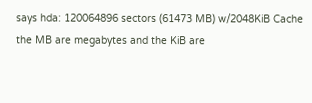says hda: 120064896 sectors (61473 MB) w/2048KiB Cache the MB are megabytes and the KiB are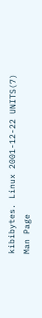kibibytes. Linux 2001-12-22 UNITS(7)
Man Page